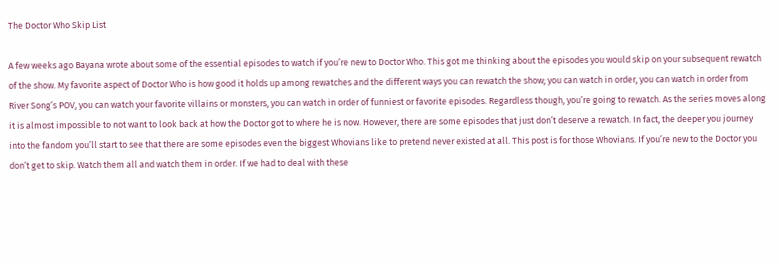The Doctor Who Skip List

A few weeks ago Bayana wrote about some of the essential episodes to watch if you’re new to Doctor Who. This got me thinking about the episodes you would skip on your subsequent rewatch of the show. My favorite aspect of Doctor Who is how good it holds up among rewatches and the different ways you can rewatch the show; you can watch in order, you can watch in order from River Song’s POV, you can watch your favorite villains or monsters, you can watch in order of funniest or favorite episodes. Regardless though, you’re going to rewatch. As the series moves along it is almost impossible to not want to look back at how the Doctor got to where he is now. However, there are some episodes that just don’t deserve a rewatch. In fact, the deeper you journey into the fandom you’ll start to see that there are some episodes even the biggest Whovians like to pretend never existed at all. This post is for those Whovians. If you’re new to the Doctor you don’t get to skip. Watch them all and watch them in order. If we had to deal with these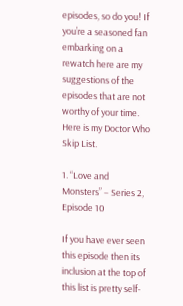episodes, so do you! If you’re a seasoned fan embarking on a rewatch here are my suggestions of the episodes that are not worthy of your time. Here is my Doctor Who Skip List.

1. “Love and Monsters” – Series 2, Episode 10

If you have ever seen this episode then its inclusion at the top of this list is pretty self-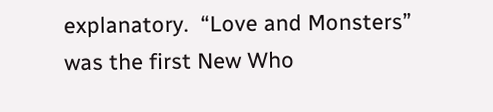explanatory.  “Love and Monsters” was the first New Who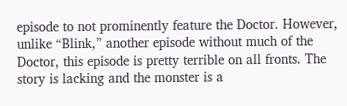episode to not prominently feature the Doctor. However, unlike “Blink,” another episode without much of the Doctor, this episode is pretty terrible on all fronts. The story is lacking and the monster is a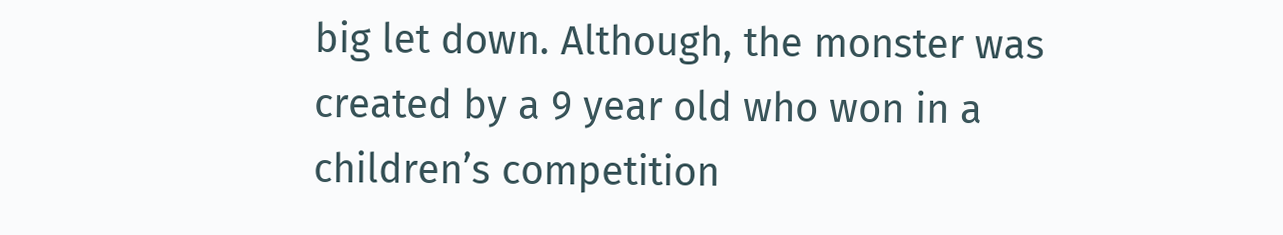big let down. Although, the monster was created by a 9 year old who won in a children’s competition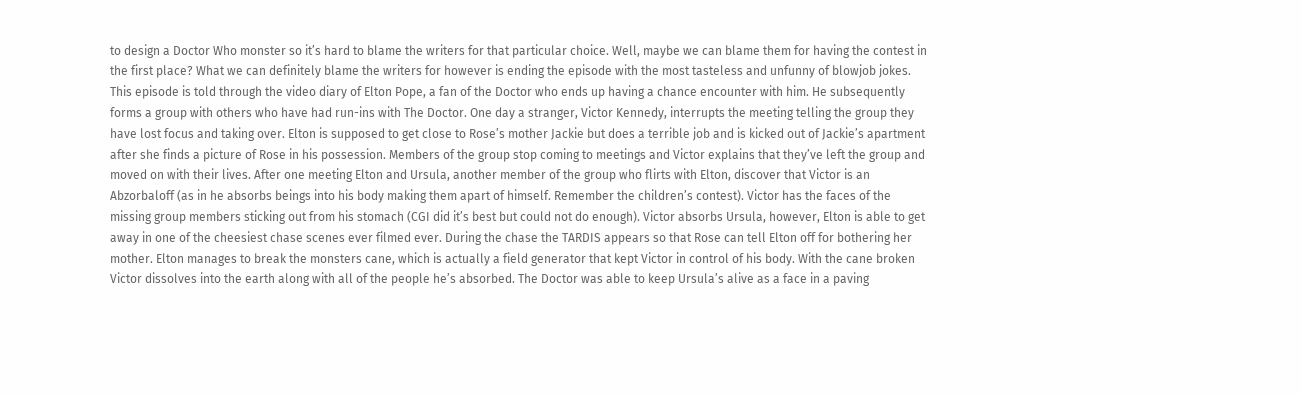to design a Doctor Who monster so it’s hard to blame the writers for that particular choice. Well, maybe we can blame them for having the contest in the first place? What we can definitely blame the writers for however is ending the episode with the most tasteless and unfunny of blowjob jokes. This episode is told through the video diary of Elton Pope, a fan of the Doctor who ends up having a chance encounter with him. He subsequently forms a group with others who have had run-ins with The Doctor. One day a stranger, Victor Kennedy, interrupts the meeting telling the group they have lost focus and taking over. Elton is supposed to get close to Rose’s mother Jackie but does a terrible job and is kicked out of Jackie’s apartment after she finds a picture of Rose in his possession. Members of the group stop coming to meetings and Victor explains that they’ve left the group and moved on with their lives. After one meeting Elton and Ursula, another member of the group who flirts with Elton, discover that Victor is an Abzorbaloff (as in he absorbs beings into his body making them apart of himself. Remember the children’s contest). Victor has the faces of the missing group members sticking out from his stomach (CGI did it’s best but could not do enough). Victor absorbs Ursula, however, Elton is able to get away in one of the cheesiest chase scenes ever filmed ever. During the chase the TARDIS appears so that Rose can tell Elton off for bothering her mother. Elton manages to break the monsters cane, which is actually a field generator that kept Victor in control of his body. With the cane broken Victor dissolves into the earth along with all of the people he’s absorbed. The Doctor was able to keep Ursula’s alive as a face in a paving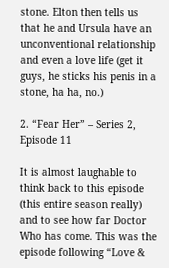stone. Elton then tells us that he and Ursula have an unconventional relationship and even a love life (get it guys, he sticks his penis in a stone, ha ha, no.)

2. “Fear Her” – Series 2, Episode 11

It is almost laughable to think back to this episode (this entire season really) and to see how far Doctor Who has come. This was the episode following “Love &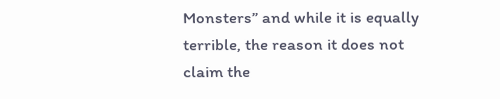Monsters” and while it is equally terrible, the reason it does not claim the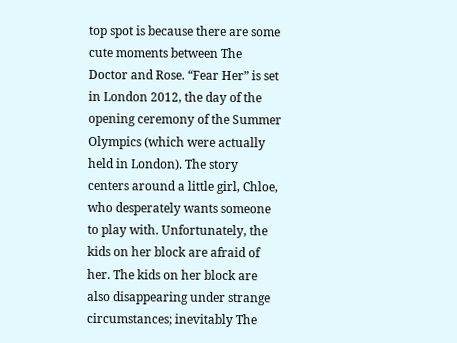top spot is because there are some cute moments between The Doctor and Rose. “Fear Her” is set in London 2012, the day of the opening ceremony of the Summer Olympics (which were actually held in London). The story centers around a little girl, Chloe, who desperately wants someone to play with. Unfortunately, the kids on her block are afraid of her. The kids on her block are also disappearing under strange circumstances; inevitably The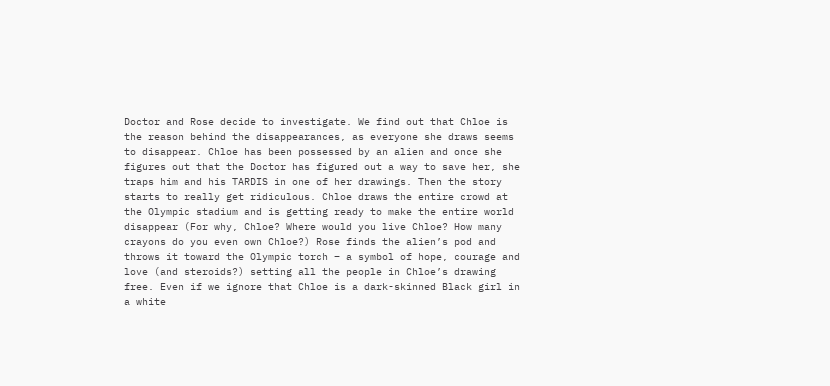Doctor and Rose decide to investigate. We find out that Chloe is the reason behind the disappearances, as everyone she draws seems to disappear. Chloe has been possessed by an alien and once she figures out that the Doctor has figured out a way to save her, she traps him and his TARDIS in one of her drawings. Then the story starts to really get ridiculous. Chloe draws the entire crowd at the Olympic stadium and is getting ready to make the entire world disappear (For why, Chloe? Where would you live Chloe? How many crayons do you even own Chloe?) Rose finds the alien’s pod and throws it toward the Olympic torch – a symbol of hope, courage and love (and steroids?) setting all the people in Chloe’s drawing free. Even if we ignore that Chloe is a dark-skinned Black girl in a white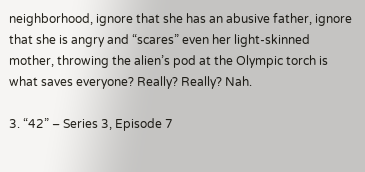neighborhood, ignore that she has an abusive father, ignore that she is angry and “scares” even her light-skinned mother, throwing the alien’s pod at the Olympic torch is what saves everyone? Really? Really? Nah.

3. “42” – Series 3, Episode 7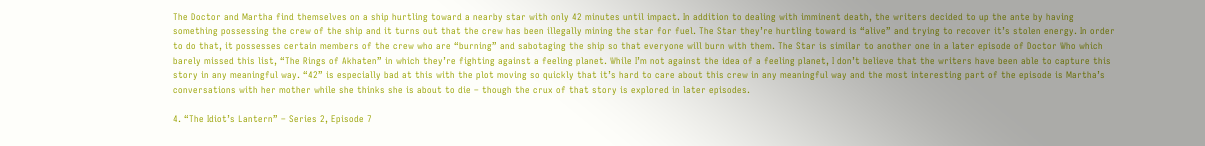The Doctor and Martha find themselves on a ship hurtling toward a nearby star with only 42 minutes until impact. In addition to dealing with imminent death, the writers decided to up the ante by having something possessing the crew of the ship and it turns out that the crew has been illegally mining the star for fuel. The Star they’re hurtling toward is “alive” and trying to recover it’s stolen energy. In order to do that, it possesses certain members of the crew who are “burning” and sabotaging the ship so that everyone will burn with them. The Star is similar to another one in a later episode of Doctor Who which barely missed this list, “The Rings of Akhaten” in which they’re fighting against a feeling planet. While I’m not against the idea of a feeling planet, I don’t believe that the writers have been able to capture this story in any meaningful way. “42” is especially bad at this with the plot moving so quickly that it’s hard to care about this crew in any meaningful way and the most interesting part of the episode is Martha’s conversations with her mother while she thinks she is about to die – though the crux of that story is explored in later episodes.

4. “The Idiot’s Lantern” – Series 2, Episode 7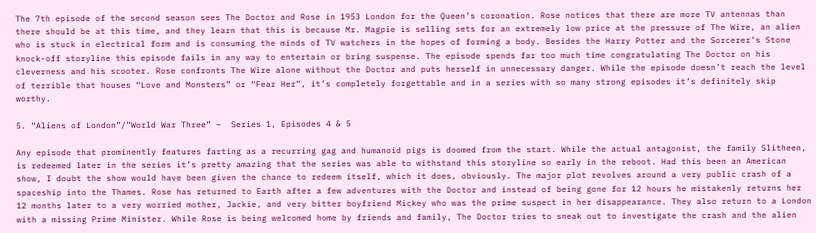The 7th episode of the second season sees The Doctor and Rose in 1953 London for the Queen’s coronation. Rose notices that there are more TV antennas than there should be at this time, and they learn that this is because Mr. Magpie is selling sets for an extremely low price at the pressure of The Wire, an alien who is stuck in electrical form and is consuming the minds of TV watchers in the hopes of forming a body. Besides the Harry Potter and the Sorcerer’s Stone knock-off storyline this episode fails in any way to entertain or bring suspense. The episode spends far too much time congratulating The Doctor on his cleverness and his scooter. Rose confronts The Wire alone without the Doctor and puts herself in unnecessary danger. While the episode doesn’t reach the level of terrible that houses “Love and Monsters” or “Fear Her”, it’s completely forgettable and in a series with so many strong episodes it’s definitely skip worthy.

5. “Aliens of London”/”World War Three” –  Series 1, Episodes 4 & 5

Any episode that prominently features farting as a recurring gag and humanoid pigs is doomed from the start. While the actual antagonist, the family Slitheen, is redeemed later in the series it’s pretty amazing that the series was able to withstand this storyline so early in the reboot. Had this been an American show, I doubt the show would have been given the chance to redeem itself, which it does, obviously. The major plot revolves around a very public crash of a spaceship into the Thames. Rose has returned to Earth after a few adventures with the Doctor and instead of being gone for 12 hours he mistakenly returns her 12 months later to a very worried mother, Jackie, and very bitter boyfriend Mickey who was the prime suspect in her disappearance. They also return to a London with a missing Prime Minister. While Rose is being welcomed home by friends and family, The Doctor tries to sneak out to investigate the crash and the alien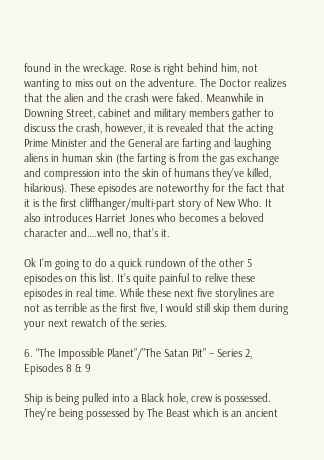found in the wreckage. Rose is right behind him, not wanting to miss out on the adventure. The Doctor realizes that the alien and the crash were faked. Meanwhile in Downing Street, cabinet and military members gather to discuss the crash, however, it is revealed that the acting Prime Minister and the General are farting and laughing aliens in human skin (the farting is from the gas exchange and compression into the skin of humans they’ve killed, hilarious). These episodes are noteworthy for the fact that it is the first cliffhanger/multi-part story of New Who. It also introduces Harriet Jones who becomes a beloved character and….well no, that’s it.

Ok I’m going to do a quick rundown of the other 5 episodes on this list. It’s quite painful to relive these episodes in real time. While these next five storylines are not as terrible as the first five, I would still skip them during your next rewatch of the series.

6. “The Impossible Planet”/”The Satan Pit” – Series 2, Episodes 8 & 9

Ship is being pulled into a Black hole, crew is possessed. They’re being possessed by The Beast which is an ancient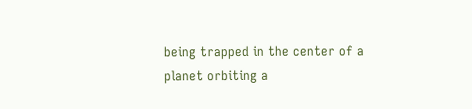being trapped in the center of a planet orbiting a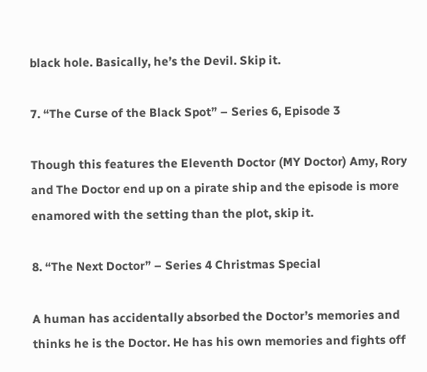black hole. Basically, he’s the Devil. Skip it.

7. “The Curse of the Black Spot” – Series 6, Episode 3

Though this features the Eleventh Doctor (MY Doctor) Amy, Rory and The Doctor end up on a pirate ship and the episode is more enamored with the setting than the plot, skip it.

8. “The Next Doctor” – Series 4 Christmas Special

A human has accidentally absorbed the Doctor’s memories and thinks he is the Doctor. He has his own memories and fights off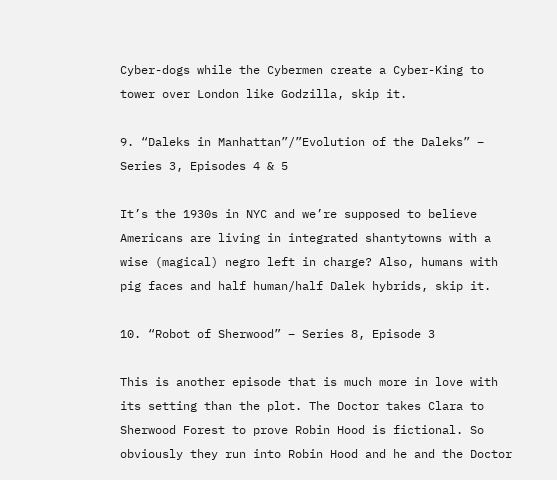Cyber-dogs while the Cybermen create a Cyber-King to tower over London like Godzilla, skip it.

9. “Daleks in Manhattan”/”Evolution of the Daleks” – Series 3, Episodes 4 & 5

It’s the 1930s in NYC and we’re supposed to believe Americans are living in integrated shantytowns with a wise (magical) negro left in charge? Also, humans with pig faces and half human/half Dalek hybrids, skip it.

10. “Robot of Sherwood” – Series 8, Episode 3

This is another episode that is much more in love with its setting than the plot. The Doctor takes Clara to Sherwood Forest to prove Robin Hood is fictional. So obviously they run into Robin Hood and he and the Doctor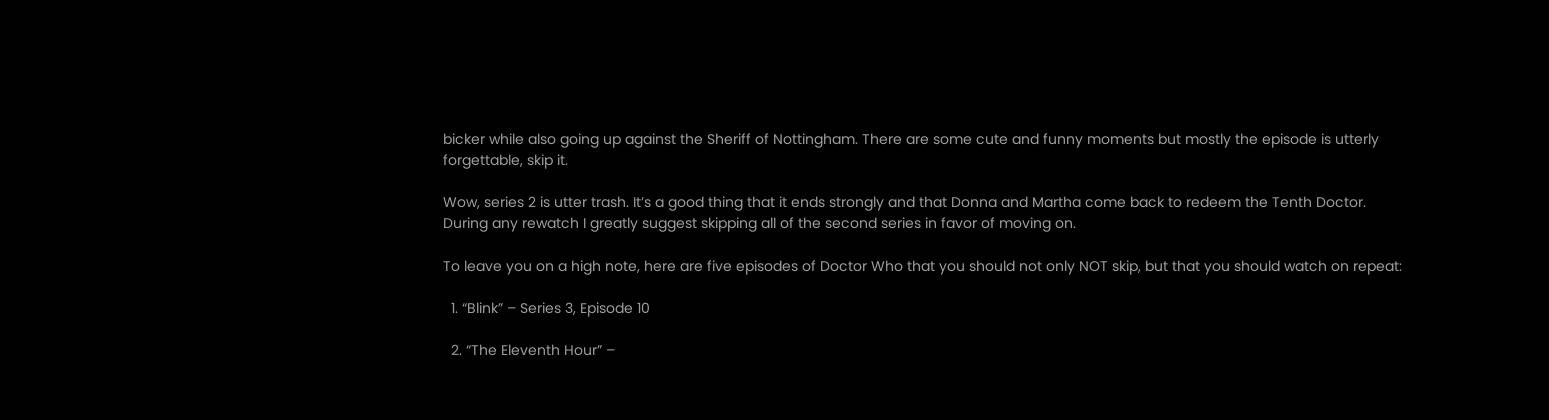bicker while also going up against the Sheriff of Nottingham. There are some cute and funny moments but mostly the episode is utterly forgettable, skip it.

Wow, series 2 is utter trash. It’s a good thing that it ends strongly and that Donna and Martha come back to redeem the Tenth Doctor. During any rewatch I greatly suggest skipping all of the second series in favor of moving on.

To leave you on a high note, here are five episodes of Doctor Who that you should not only NOT skip, but that you should watch on repeat:

  1. “Blink” – Series 3, Episode 10

  2. “The Eleventh Hour” –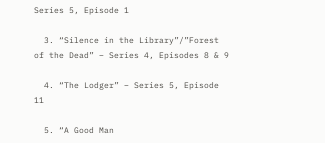Series 5, Episode 1

  3. “Silence in the Library”/”Forest of the Dead” – Series 4, Episodes 8 & 9

  4. “The Lodger” – Series 5, Episode 11

  5. “A Good Man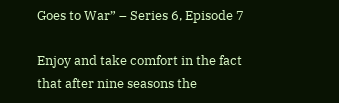Goes to War” – Series 6, Episode 7

Enjoy and take comfort in the fact that after nine seasons the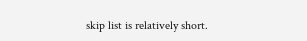skip list is relatively short.